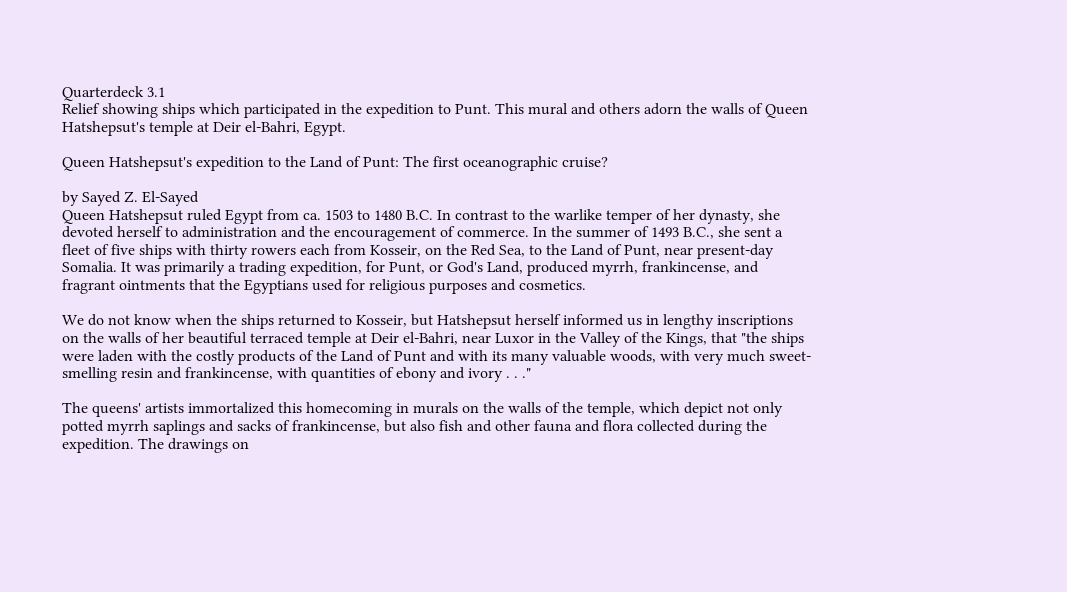Quarterdeck 3.1
Relief showing ships which participated in the expedition to Punt. This mural and others adorn the walls of Queen Hatshepsut's temple at Deir el-Bahri, Egypt.

Queen Hatshepsut's expedition to the Land of Punt: The first oceanographic cruise?

by Sayed Z. El-Sayed
Queen Hatshepsut ruled Egypt from ca. 1503 to 1480 B.C. In contrast to the warlike temper of her dynasty, she devoted herself to administration and the encouragement of commerce. In the summer of 1493 B.C., she sent a fleet of five ships with thirty rowers each from Kosseir, on the Red Sea, to the Land of Punt, near present-day Somalia. It was primarily a trading expedition, for Punt, or God's Land, produced myrrh, frankincense, and fragrant ointments that the Egyptians used for religious purposes and cosmetics.

We do not know when the ships returned to Kosseir, but Hatshepsut herself informed us in lengthy inscriptions on the walls of her beautiful terraced temple at Deir el-Bahri, near Luxor in the Valley of the Kings, that "the ships were laden with the costly products of the Land of Punt and with its many valuable woods, with very much sweet-smelling resin and frankincense, with quantities of ebony and ivory . . ."

The queens' artists immortalized this homecoming in murals on the walls of the temple, which depict not only potted myrrh saplings and sacks of frankincense, but also fish and other fauna and flora collected during the expedition. The drawings on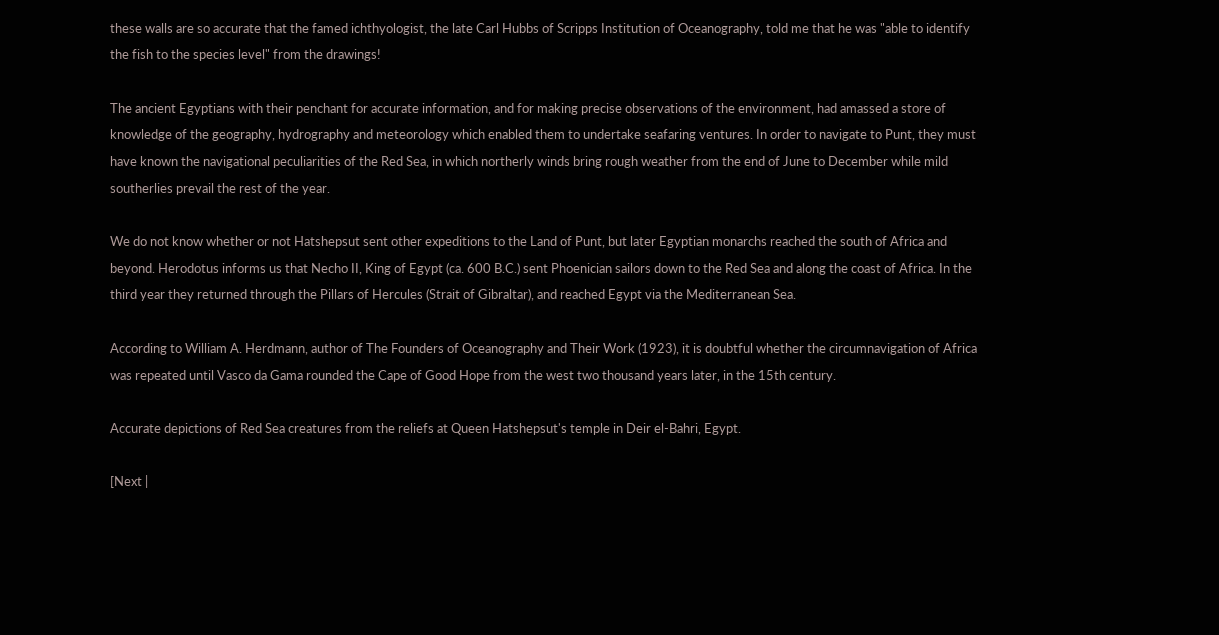these walls are so accurate that the famed ichthyologist, the late Carl Hubbs of Scripps Institution of Oceanography, told me that he was "able to identify the fish to the species level" from the drawings!

The ancient Egyptians with their penchant for accurate information, and for making precise observations of the environment, had amassed a store of knowledge of the geography, hydrography and meteorology which enabled them to undertake seafaring ventures. In order to navigate to Punt, they must have known the navigational peculiarities of the Red Sea, in which northerly winds bring rough weather from the end of June to December while mild southerlies prevail the rest of the year.

We do not know whether or not Hatshepsut sent other expeditions to the Land of Punt, but later Egyptian monarchs reached the south of Africa and beyond. Herodotus informs us that Necho II, King of Egypt (ca. 600 B.C.) sent Phoenician sailors down to the Red Sea and along the coast of Africa. In the third year they returned through the Pillars of Hercules (Strait of Gibraltar), and reached Egypt via the Mediterranean Sea.

According to William A. Herdmann, author of The Founders of Oceanography and Their Work (1923), it is doubtful whether the circumnavigation of Africa was repeated until Vasco da Gama rounded the Cape of Good Hope from the west two thousand years later, in the 15th century.

Accurate depictions of Red Sea creatures from the reliefs at Queen Hatshepsut's temple in Deir el-Bahri, Egypt.

[Next |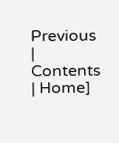Previous | Contents | Home]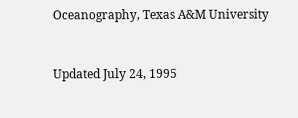Oceanography, Texas A&M University


Updated July 24, 1995